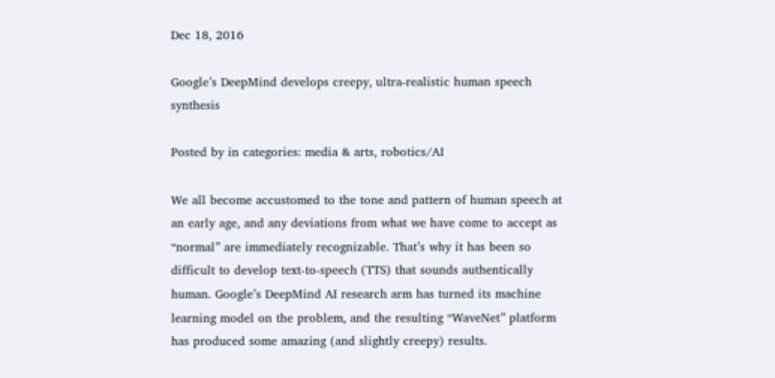Dec 18, 2016

Google’s DeepMind develops creepy, ultra-realistic human speech synthesis

Posted by in categories: media & arts, robotics/AI

We all become accustomed to the tone and pattern of human speech at an early age, and any deviations from what we have come to accept as “normal” are immediately recognizable. That’s why it has been so difficult to develop text-to-speech (TTS) that sounds authentically human. Google’s DeepMind AI research arm has turned its machine learning model on the problem, and the resulting “WaveNet” platform has produced some amazing (and slightly creepy) results.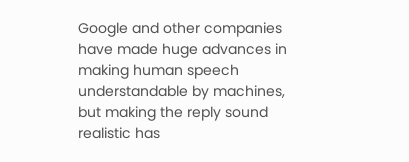Google and other companies have made huge advances in making human speech understandable by machines, but making the reply sound realistic has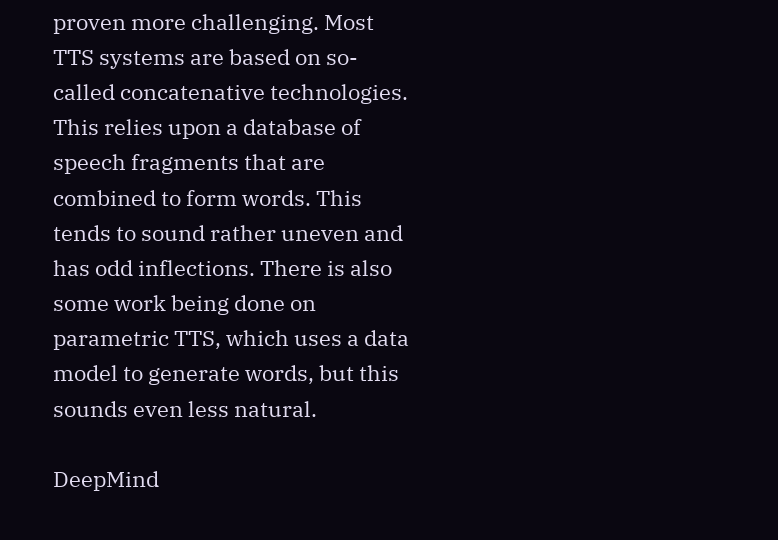proven more challenging. Most TTS systems are based on so-called concatenative technologies. This relies upon a database of speech fragments that are combined to form words. This tends to sound rather uneven and has odd inflections. There is also some work being done on parametric TTS, which uses a data model to generate words, but this sounds even less natural.

DeepMind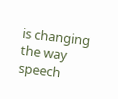is changing the way speech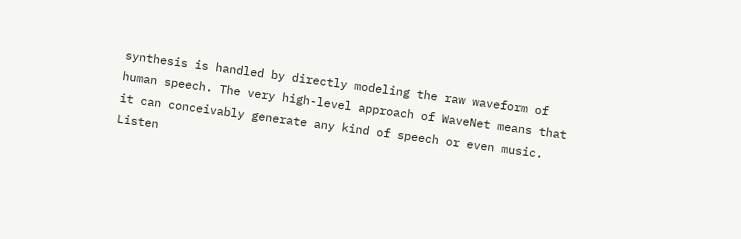synthesis is handled by directly modeling the raw waveform of human speech. The very high-level approach of WaveNet means that it can conceivably generate any kind of speech or even music. Listen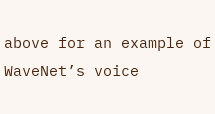above for an example of WaveNet’s voice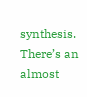synthesis. There’s an almost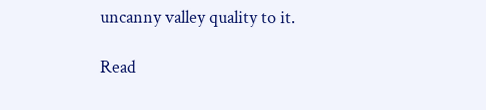uncanny valley quality to it.

Read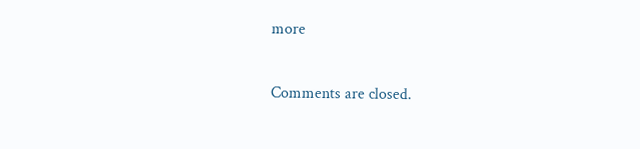more

Comments are closed.